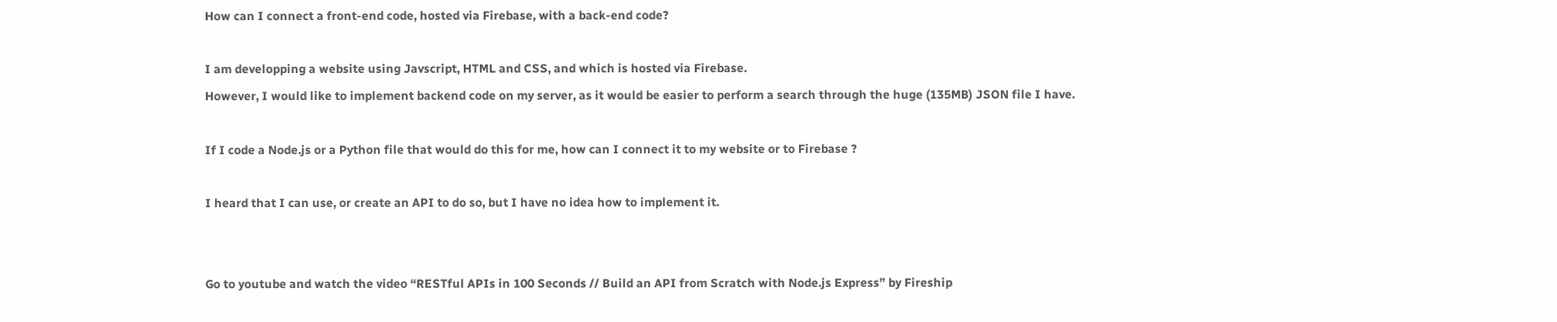How can I connect a front-end code, hosted via Firebase, with a back-end code?

I am developping a website using Javscript, HTML and CSS, and which is hosted via Firebase.
However, I would like to implement backend code on my server, as it would be easier to perform a search through the huge (135MB) JSON file I have.

If I code a Node.js or a Python file that would do this for me, how can I connect it to my website or to Firebase ?

I heard that I can use, or create an API to do so, but I have no idea how to implement it.


Go to youtube and watch the video “RESTful APIs in 100 Seconds // Build an API from Scratch with Node.js Express” by Fireship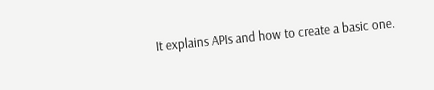It explains APIs and how to create a basic one.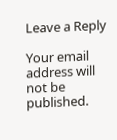Leave a Reply

Your email address will not be published.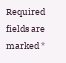Required fields are marked *